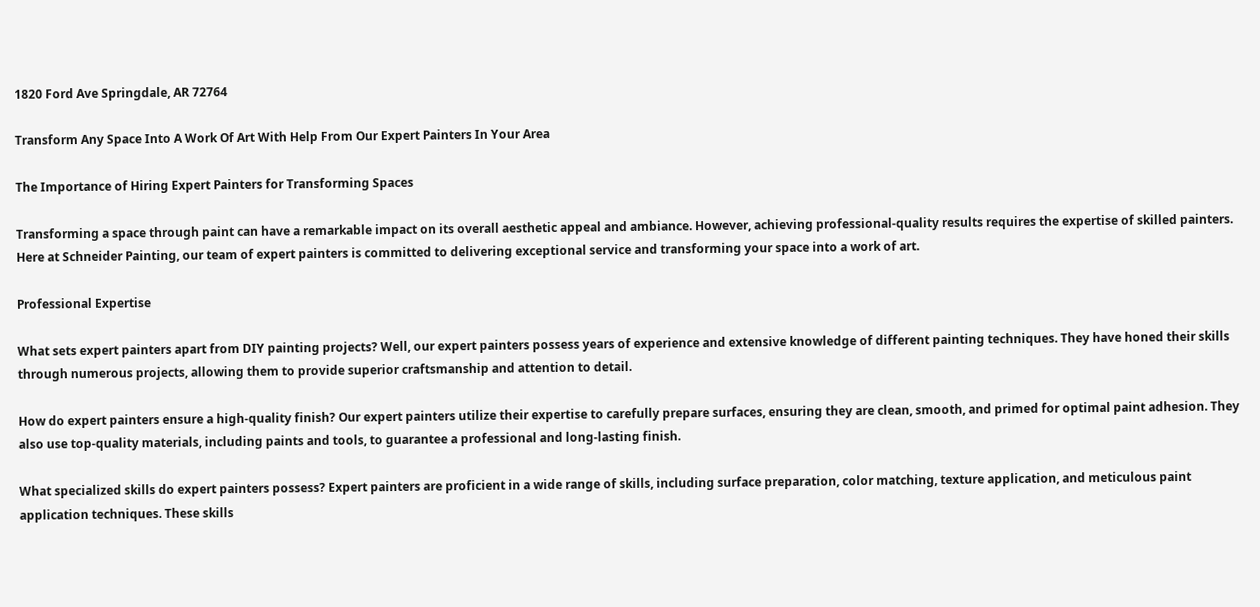1820 Ford Ave Springdale, AR 72764

Transform Any Space Into A Work Of Art With Help From Our Expert Painters In Your Area

The Importance of Hiring Expert Painters for Transforming Spaces

Transforming a space through paint can have a remarkable impact on its overall aesthetic appeal and ambiance. However, achieving professional-quality results requires the expertise of skilled painters. Here at Schneider Painting, our team of expert painters is committed to delivering exceptional service and transforming your space into a work of art.

Professional Expertise

What sets expert painters apart from DIY painting projects? Well, our expert painters possess years of experience and extensive knowledge of different painting techniques. They have honed their skills through numerous projects, allowing them to provide superior craftsmanship and attention to detail.

How do expert painters ensure a high-quality finish? Our expert painters utilize their expertise to carefully prepare surfaces, ensuring they are clean, smooth, and primed for optimal paint adhesion. They also use top-quality materials, including paints and tools, to guarantee a professional and long-lasting finish.

What specialized skills do expert painters possess? Expert painters are proficient in a wide range of skills, including surface preparation, color matching, texture application, and meticulous paint application techniques. These skills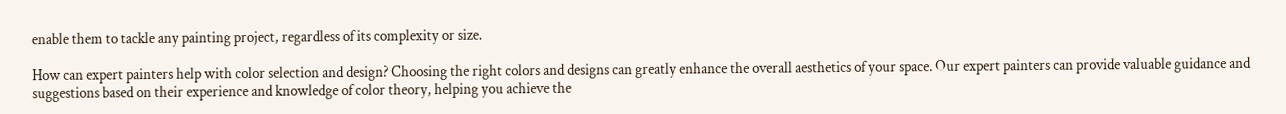enable them to tackle any painting project, regardless of its complexity or size.

How can expert painters help with color selection and design? Choosing the right colors and designs can greatly enhance the overall aesthetics of your space. Our expert painters can provide valuable guidance and suggestions based on their experience and knowledge of color theory, helping you achieve the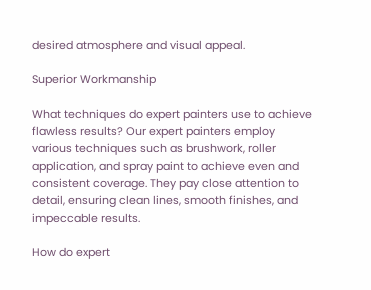desired atmosphere and visual appeal.

Superior Workmanship

What techniques do expert painters use to achieve flawless results? Our expert painters employ various techniques such as brushwork, roller application, and spray paint to achieve even and consistent coverage. They pay close attention to detail, ensuring clean lines, smooth finishes, and impeccable results.

How do expert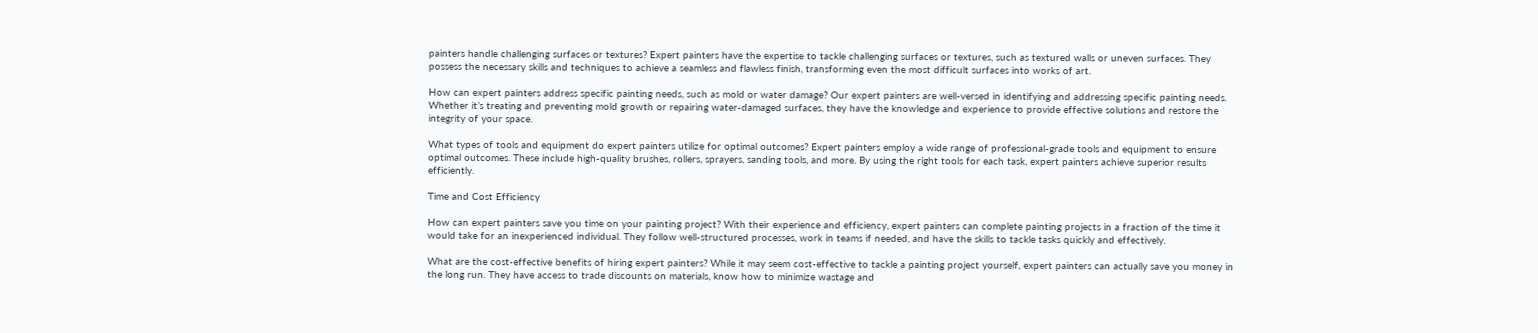painters handle challenging surfaces or textures? Expert painters have the expertise to tackle challenging surfaces or textures, such as textured walls or uneven surfaces. They possess the necessary skills and techniques to achieve a seamless and flawless finish, transforming even the most difficult surfaces into works of art.

How can expert painters address specific painting needs, such as mold or water damage? Our expert painters are well-versed in identifying and addressing specific painting needs. Whether it’s treating and preventing mold growth or repairing water-damaged surfaces, they have the knowledge and experience to provide effective solutions and restore the integrity of your space.

What types of tools and equipment do expert painters utilize for optimal outcomes? Expert painters employ a wide range of professional-grade tools and equipment to ensure optimal outcomes. These include high-quality brushes, rollers, sprayers, sanding tools, and more. By using the right tools for each task, expert painters achieve superior results efficiently.

Time and Cost Efficiency

How can expert painters save you time on your painting project? With their experience and efficiency, expert painters can complete painting projects in a fraction of the time it would take for an inexperienced individual. They follow well-structured processes, work in teams if needed, and have the skills to tackle tasks quickly and effectively.

What are the cost-effective benefits of hiring expert painters? While it may seem cost-effective to tackle a painting project yourself, expert painters can actually save you money in the long run. They have access to trade discounts on materials, know how to minimize wastage and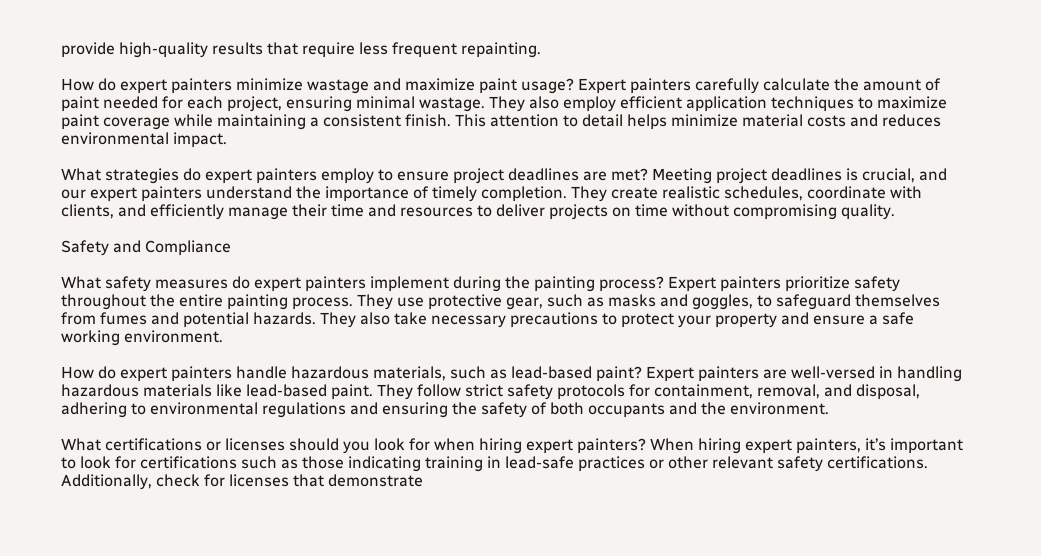provide high-quality results that require less frequent repainting.

How do expert painters minimize wastage and maximize paint usage? Expert painters carefully calculate the amount of paint needed for each project, ensuring minimal wastage. They also employ efficient application techniques to maximize paint coverage while maintaining a consistent finish. This attention to detail helps minimize material costs and reduces environmental impact.

What strategies do expert painters employ to ensure project deadlines are met? Meeting project deadlines is crucial, and our expert painters understand the importance of timely completion. They create realistic schedules, coordinate with clients, and efficiently manage their time and resources to deliver projects on time without compromising quality.

Safety and Compliance

What safety measures do expert painters implement during the painting process? Expert painters prioritize safety throughout the entire painting process. They use protective gear, such as masks and goggles, to safeguard themselves from fumes and potential hazards. They also take necessary precautions to protect your property and ensure a safe working environment.

How do expert painters handle hazardous materials, such as lead-based paint? Expert painters are well-versed in handling hazardous materials like lead-based paint. They follow strict safety protocols for containment, removal, and disposal, adhering to environmental regulations and ensuring the safety of both occupants and the environment.

What certifications or licenses should you look for when hiring expert painters? When hiring expert painters, it’s important to look for certifications such as those indicating training in lead-safe practices or other relevant safety certifications. Additionally, check for licenses that demonstrate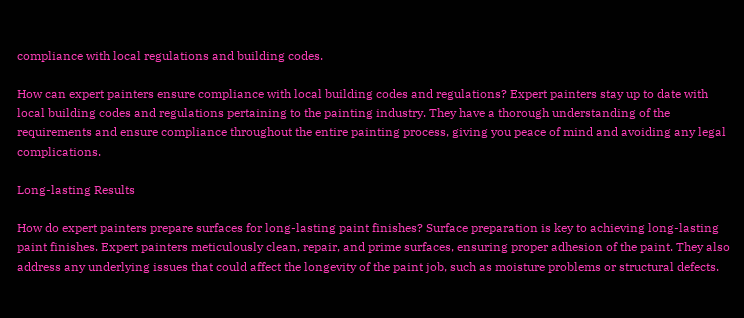compliance with local regulations and building codes.

How can expert painters ensure compliance with local building codes and regulations? Expert painters stay up to date with local building codes and regulations pertaining to the painting industry. They have a thorough understanding of the requirements and ensure compliance throughout the entire painting process, giving you peace of mind and avoiding any legal complications.

Long-lasting Results

How do expert painters prepare surfaces for long-lasting paint finishes? Surface preparation is key to achieving long-lasting paint finishes. Expert painters meticulously clean, repair, and prime surfaces, ensuring proper adhesion of the paint. They also address any underlying issues that could affect the longevity of the paint job, such as moisture problems or structural defects.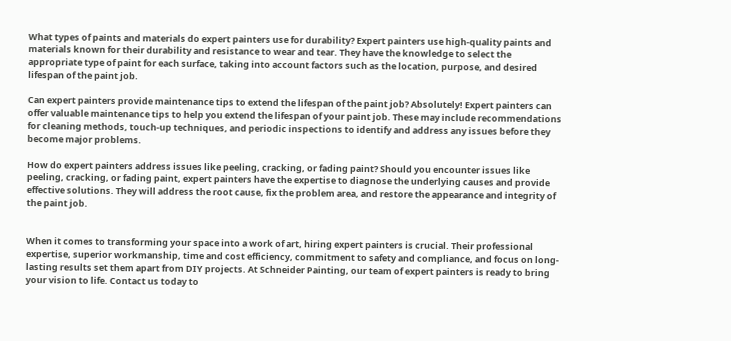What types of paints and materials do expert painters use for durability? Expert painters use high-quality paints and materials known for their durability and resistance to wear and tear. They have the knowledge to select the appropriate type of paint for each surface, taking into account factors such as the location, purpose, and desired lifespan of the paint job.

Can expert painters provide maintenance tips to extend the lifespan of the paint job? Absolutely! Expert painters can offer valuable maintenance tips to help you extend the lifespan of your paint job. These may include recommendations for cleaning methods, touch-up techniques, and periodic inspections to identify and address any issues before they become major problems.

How do expert painters address issues like peeling, cracking, or fading paint? Should you encounter issues like peeling, cracking, or fading paint, expert painters have the expertise to diagnose the underlying causes and provide effective solutions. They will address the root cause, fix the problem area, and restore the appearance and integrity of the paint job.


When it comes to transforming your space into a work of art, hiring expert painters is crucial. Their professional expertise, superior workmanship, time and cost efficiency, commitment to safety and compliance, and focus on long-lasting results set them apart from DIY projects. At Schneider Painting, our team of expert painters is ready to bring your vision to life. Contact us today to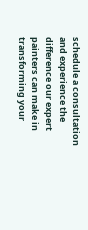schedule a consultation and experience the difference our expert painters can make in transforming your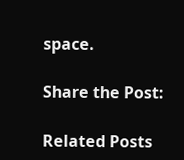space.

Share the Post:

Related Posts